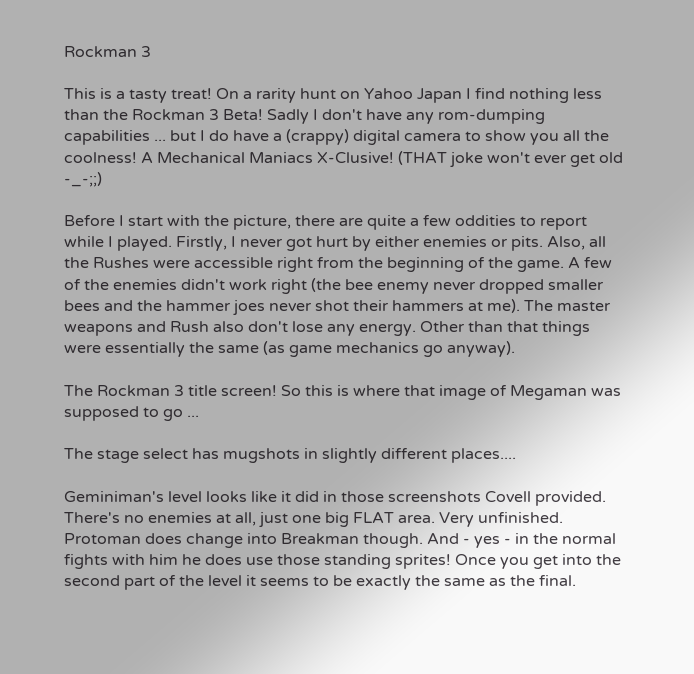Rockman 3

This is a tasty treat! On a rarity hunt on Yahoo Japan I find nothing less than the Rockman 3 Beta! Sadly I don't have any rom-dumping capabilities ... but I do have a (crappy) digital camera to show you all the coolness! A Mechanical Maniacs X-Clusive! (THAT joke won't ever get old -_-;;)

Before I start with the picture, there are quite a few oddities to report while I played. Firstly, I never got hurt by either enemies or pits. Also, all the Rushes were accessible right from the beginning of the game. A few of the enemies didn't work right (the bee enemy never dropped smaller bees and the hammer joes never shot their hammers at me). The master weapons and Rush also don't lose any energy. Other than that things were essentially the same (as game mechanics go anyway).

The Rockman 3 title screen! So this is where that image of Megaman was supposed to go ...

The stage select has mugshots in slightly different places....

Geminiman's level looks like it did in those screenshots Covell provided. There's no enemies at all, just one big FLAT area. Very unfinished. Protoman does change into Breakman though. And - yes - in the normal fights with him he does use those standing sprites! Once you get into the second part of the level it seems to be exactly the same as the final.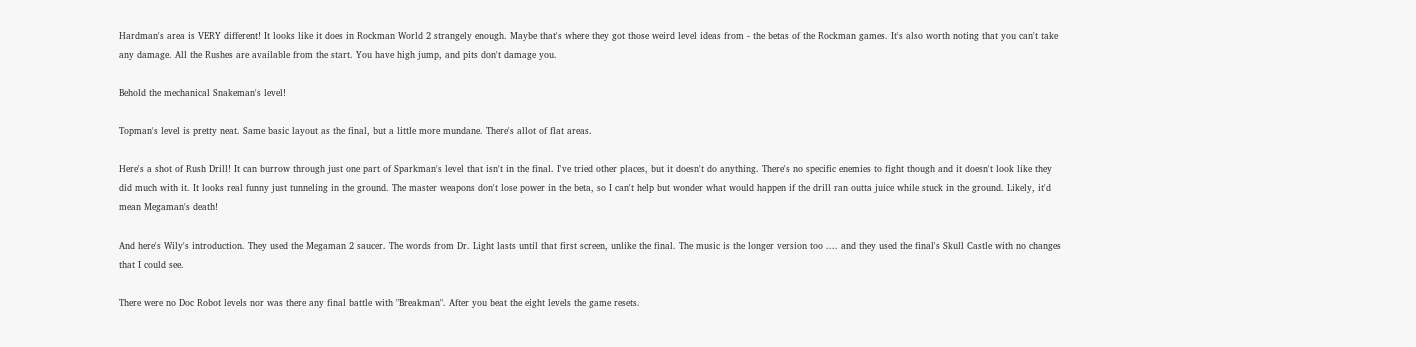Hardman's area is VERY different! It looks like it does in Rockman World 2 strangely enough. Maybe that's where they got those weird level ideas from - the betas of the Rockman games. It's also worth noting that you can't take any damage. All the Rushes are available from the start. You have high jump, and pits don't damage you.

Behold the mechanical Snakeman's level!

Topman's level is pretty neat. Same basic layout as the final, but a little more mundane. There's allot of flat areas.

Here's a shot of Rush Drill! It can burrow through just one part of Sparkman's level that isn't in the final. I've tried other places, but it doesn't do anything. There's no specific enemies to fight though and it doesn't look like they did much with it. It looks real funny just tunneling in the ground. The master weapons don't lose power in the beta, so I can't help but wonder what would happen if the drill ran outta juice while stuck in the ground. Likely, it'd mean Megaman's death!

And here's Wily's introduction. They used the Megaman 2 saucer. The words from Dr. Light lasts until that first screen, unlike the final. The music is the longer version too .... and they used the final's Skull Castle with no changes that I could see.

There were no Doc Robot levels nor was there any final battle with "Breakman". After you beat the eight levels the game resets.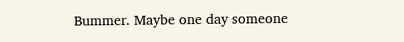Bummer. Maybe one day someone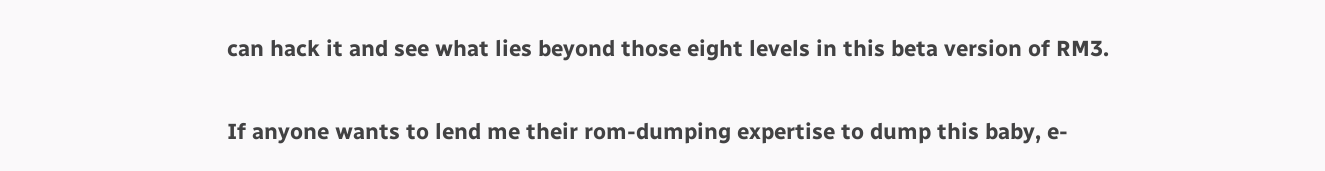can hack it and see what lies beyond those eight levels in this beta version of RM3.

If anyone wants to lend me their rom-dumping expertise to dump this baby, e-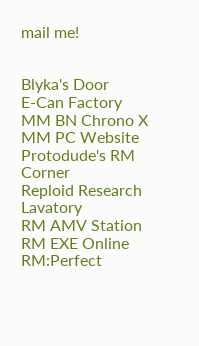mail me!


Blyka's Door
E-Can Factory
MM BN Chrono X
MM PC Website
Protodude's RM Corner
Reploid Research Lavatory
RM AMV Station
RM EXE Online
RM:Perfect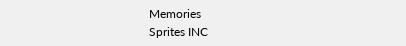Memories
Sprites INC